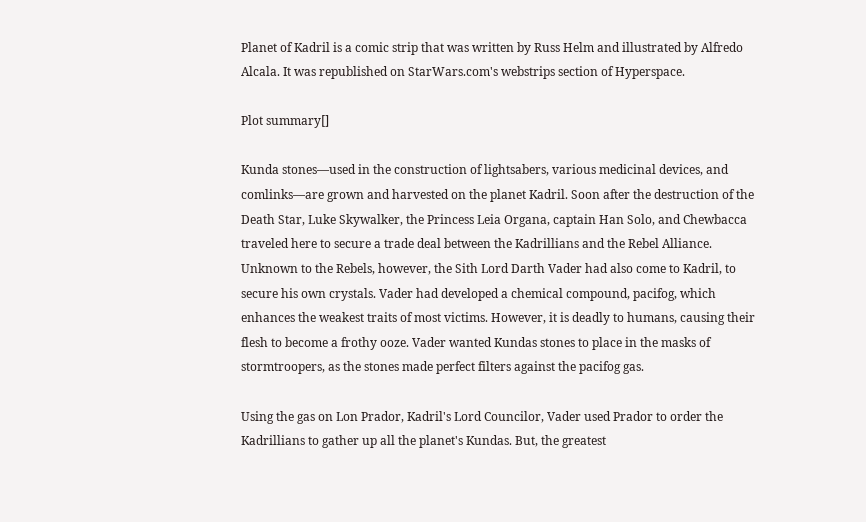Planet of Kadril is a comic strip that was written by Russ Helm and illustrated by Alfredo Alcala. It was republished on StarWars.com's webstrips section of Hyperspace.

Plot summary[]

Kunda stones—used in the construction of lightsabers, various medicinal devices, and comlinks—are grown and harvested on the planet Kadril. Soon after the destruction of the Death Star, Luke Skywalker, the Princess Leia Organa, captain Han Solo, and Chewbacca traveled here to secure a trade deal between the Kadrillians and the Rebel Alliance. Unknown to the Rebels, however, the Sith Lord Darth Vader had also come to Kadril, to secure his own crystals. Vader had developed a chemical compound, pacifog, which enhances the weakest traits of most victims. However, it is deadly to humans, causing their flesh to become a frothy ooze. Vader wanted Kundas stones to place in the masks of stormtroopers, as the stones made perfect filters against the pacifog gas.

Using the gas on Lon Prador, Kadril's Lord Councilor, Vader used Prador to order the Kadrillians to gather up all the planet's Kundas. But, the greatest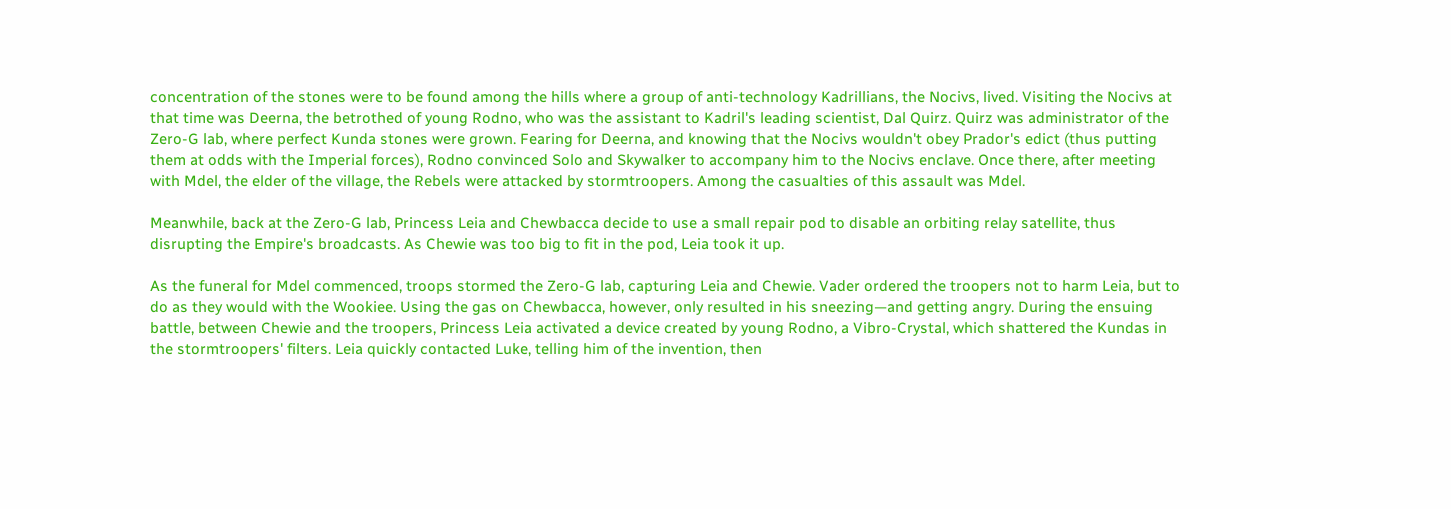concentration of the stones were to be found among the hills where a group of anti-technology Kadrillians, the Nocivs, lived. Visiting the Nocivs at that time was Deerna, the betrothed of young Rodno, who was the assistant to Kadril's leading scientist, Dal Quirz. Quirz was administrator of the Zero-G lab, where perfect Kunda stones were grown. Fearing for Deerna, and knowing that the Nocivs wouldn't obey Prador's edict (thus putting them at odds with the Imperial forces), Rodno convinced Solo and Skywalker to accompany him to the Nocivs enclave. Once there, after meeting with Mdel, the elder of the village, the Rebels were attacked by stormtroopers. Among the casualties of this assault was Mdel.

Meanwhile, back at the Zero-G lab, Princess Leia and Chewbacca decide to use a small repair pod to disable an orbiting relay satellite, thus disrupting the Empire's broadcasts. As Chewie was too big to fit in the pod, Leia took it up.

As the funeral for Mdel commenced, troops stormed the Zero-G lab, capturing Leia and Chewie. Vader ordered the troopers not to harm Leia, but to do as they would with the Wookiee. Using the gas on Chewbacca, however, only resulted in his sneezing—and getting angry. During the ensuing battle, between Chewie and the troopers, Princess Leia activated a device created by young Rodno, a Vibro-Crystal, which shattered the Kundas in the stormtroopers' filters. Leia quickly contacted Luke, telling him of the invention, then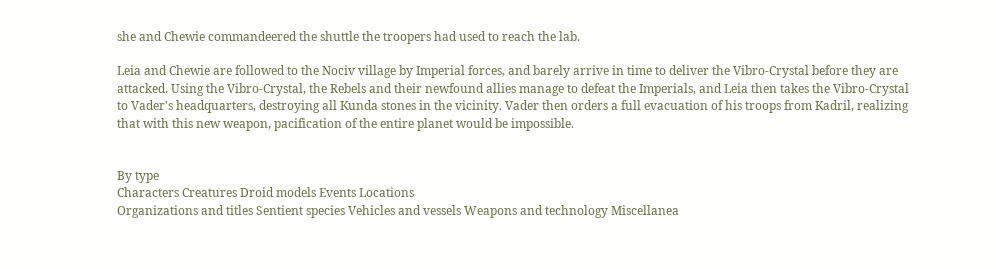she and Chewie commandeered the shuttle the troopers had used to reach the lab.

Leia and Chewie are followed to the Nociv village by Imperial forces, and barely arrive in time to deliver the Vibro-Crystal before they are attacked. Using the Vibro-Crystal, the Rebels and their newfound allies manage to defeat the Imperials, and Leia then takes the Vibro-Crystal to Vader's headquarters, destroying all Kunda stones in the vicinity. Vader then orders a full evacuation of his troops from Kadril, realizing that with this new weapon, pacification of the entire planet would be impossible.


By type
Characters Creatures Droid models Events Locations
Organizations and titles Sentient species Vehicles and vessels Weapons and technology Miscellanea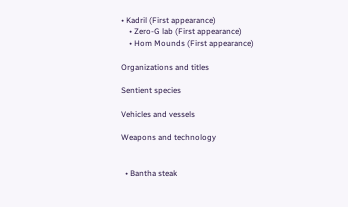• Kadril (First appearance)
    • Zero-G lab (First appearance)
    • Hom Mounds (First appearance)

Organizations and titles

Sentient species

Vehicles and vessels

Weapons and technology


  • Bantha steak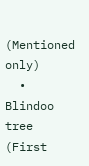(Mentioned only)
  • Blindoo tree (First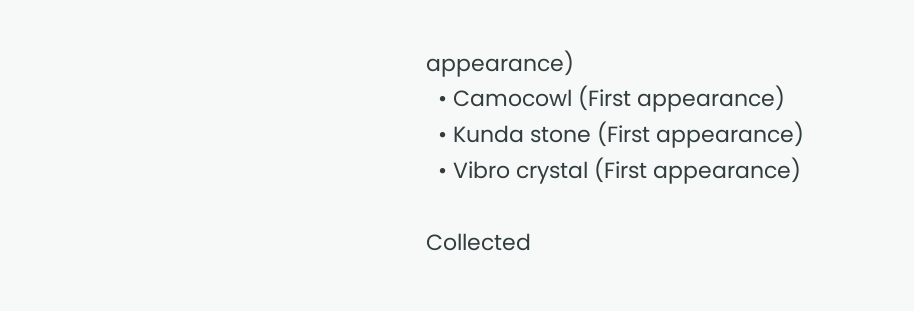appearance)
  • Camocowl (First appearance)
  • Kunda stone (First appearance)
  • Vibro crystal (First appearance)

Collected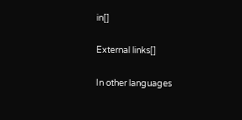in[]

External links[]

In other languages